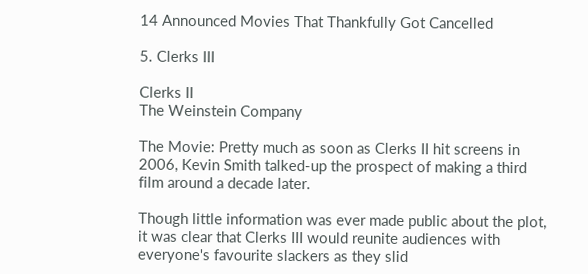14 Announced Movies That Thankfully Got Cancelled

5. Clerks III

Clerks II
The Weinstein Company

The Movie: Pretty much as soon as Clerks II hit screens in 2006, Kevin Smith talked-up the prospect of making a third film around a decade later.

Though little information was ever made public about the plot, it was clear that Clerks III would reunite audiences with everyone's favourite slackers as they slid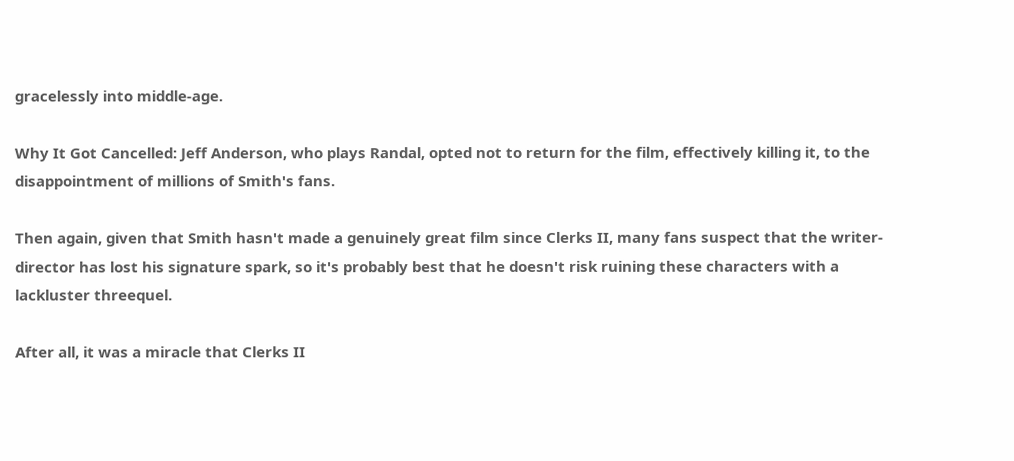gracelessly into middle-age.

Why It Got Cancelled: Jeff Anderson, who plays Randal, opted not to return for the film, effectively killing it, to the disappointment of millions of Smith's fans.

Then again, given that Smith hasn't made a genuinely great film since Clerks II, many fans suspect that the writer-director has lost his signature spark, so it's probably best that he doesn't risk ruining these characters with a lackluster threequel.

After all, it was a miracle that Clerks II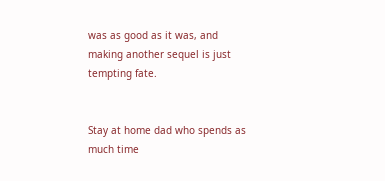was as good as it was, and making another sequel is just tempting fate.


Stay at home dad who spends as much time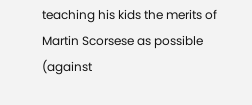teaching his kids the merits of Martin Scorsese as possible (against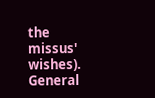the missus' wishes). General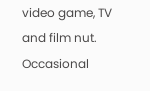video game, TV and film nut. Occasional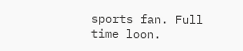sports fan. Full time loon.